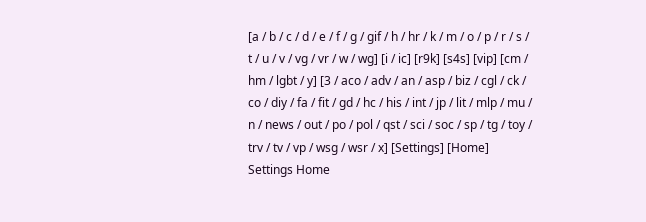[a / b / c / d / e / f / g / gif / h / hr / k / m / o / p / r / s / t / u / v / vg / vr / w / wg] [i / ic] [r9k] [s4s] [vip] [cm / hm / lgbt / y] [3 / aco / adv / an / asp / biz / cgl / ck / co / diy / fa / fit / gd / hc / his / int / jp / lit / mlp / mu / n / news / out / po / pol / qst / sci / soc / sp / tg / toy / trv / tv / vp / wsg / wsr / x] [Settings] [Home]
Settings Home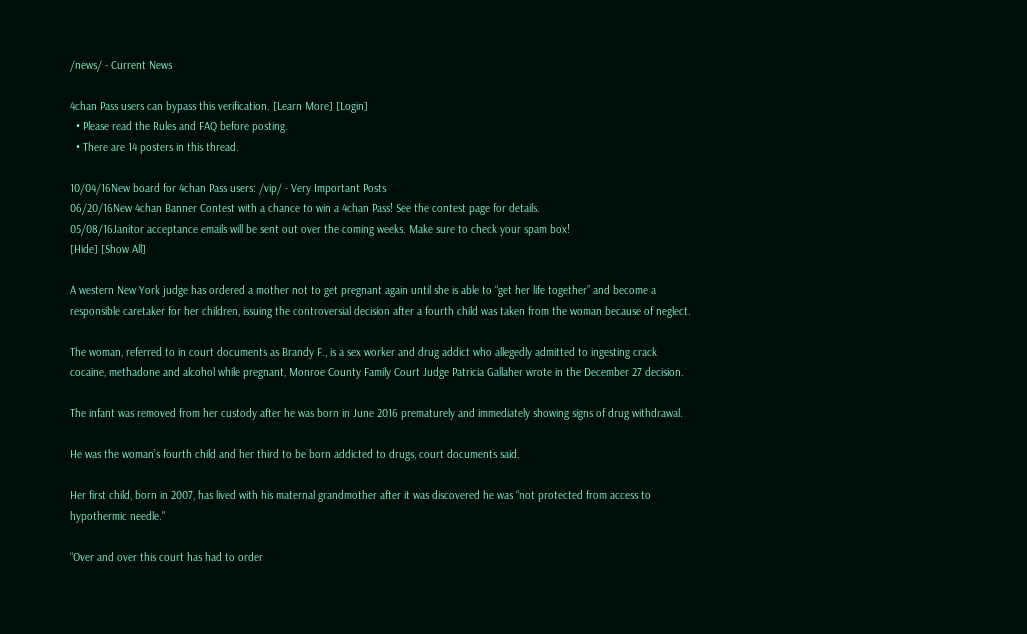/news/ - Current News

4chan Pass users can bypass this verification. [Learn More] [Login]
  • Please read the Rules and FAQ before posting.
  • There are 14 posters in this thread.

10/04/16New board for 4chan Pass users: /vip/ - Very Important Posts
06/20/16New 4chan Banner Contest with a chance to win a 4chan Pass! See the contest page for details.
05/08/16Janitor acceptance emails will be sent out over the coming weeks. Make sure to check your spam box!
[Hide] [Show All]

A western New York judge has ordered a mother not to get pregnant again until she is able to “get her life together” and become a responsible caretaker for her children, issuing the controversial decision after a fourth child was taken from the woman because of neglect.

The woman, referred to in court documents as Brandy F., is a sex worker and drug addict who allegedly admitted to ingesting crack cocaine, methadone and alcohol while pregnant, Monroe County Family Court Judge Patricia Gallaher wrote in the December 27 decision.

The infant was removed from her custody after he was born in June 2016 prematurely and immediately showing signs of drug withdrawal.

He was the woman’s fourth child and her third to be born addicted to drugs, court documents said.

Her first child, born in 2007, has lived with his maternal grandmother after it was discovered he was “not protected from access to hypothermic needle."

“Over and over this court has had to order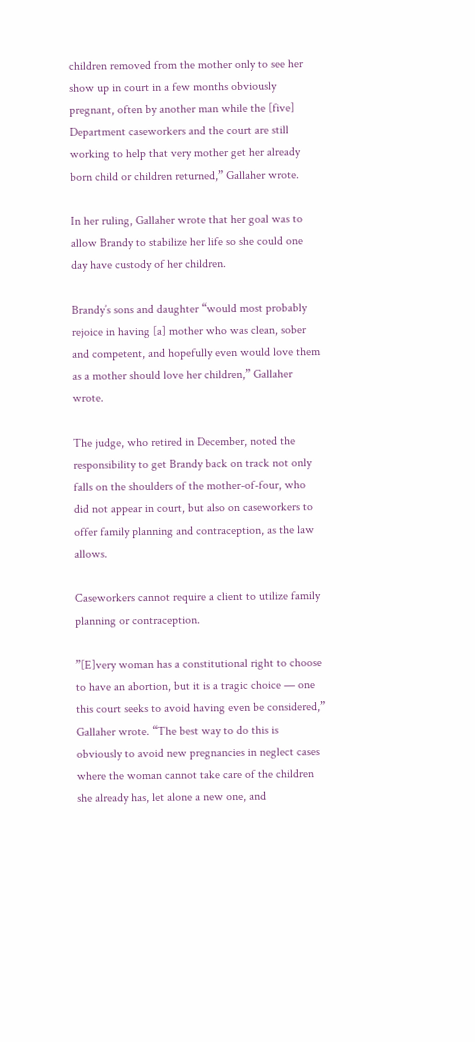children removed from the mother only to see her show up in court in a few months obviously pregnant, often by another man while the [five] Department caseworkers and the court are still working to help that very mother get her already born child or children returned,” Gallaher wrote.

In her ruling, Gallaher wrote that her goal was to allow Brandy to stabilize her life so she could one day have custody of her children.

Brandy’s sons and daughter “would most probably rejoice in having [a] mother who was clean, sober and competent, and hopefully even would love them as a mother should love her children,” Gallaher wrote.

The judge, who retired in December, noted the responsibility to get Brandy back on track not only falls on the shoulders of the mother-of-four, who did not appear in court, but also on caseworkers to offer family planning and contraception, as the law allows.

Caseworkers cannot require a client to utilize family planning or contraception.

”[E]very woman has a constitutional right to choose to have an abortion, but it is a tragic choice — one this court seeks to avoid having even be considered,” Gallaher wrote. “The best way to do this is obviously to avoid new pregnancies in neglect cases where the woman cannot take care of the children she already has, let alone a new one, and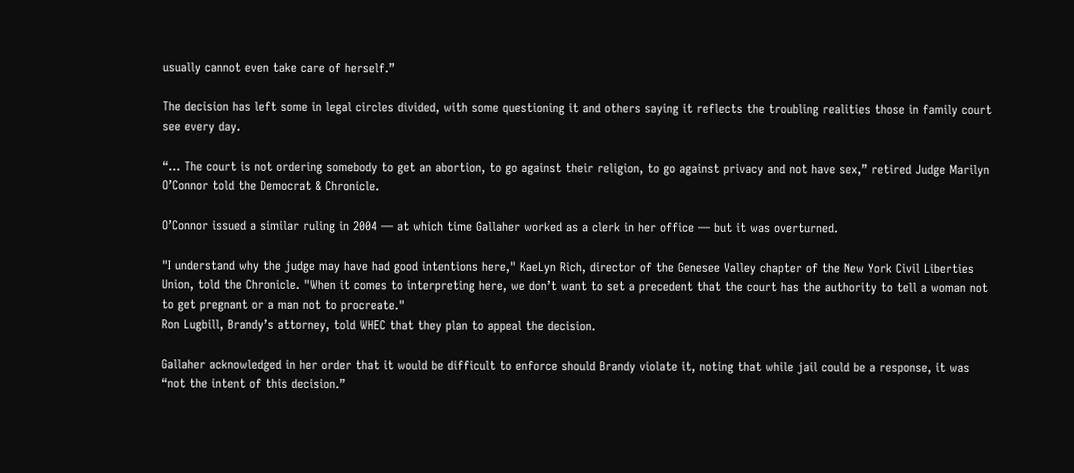usually cannot even take care of herself.”

The decision has left some in legal circles divided, with some questioning it and others saying it reflects the troubling realities those in family court see every day.

“... The court is not ordering somebody to get an abortion, to go against their religion, to go against privacy and not have sex,” retired Judge Marilyn O’Connor told the Democrat & Chronicle.

O’Connor issued a similar ruling in 2004 — at which time Gallaher worked as a clerk in her office — but it was overturned.

"I understand why the judge may have had good intentions here," KaeLyn Rich, director of the Genesee Valley chapter of the New York Civil Liberties Union, told the Chronicle. "When it comes to interpreting here, we don’t want to set a precedent that the court has the authority to tell a woman not to get pregnant or a man not to procreate."
Ron Lugbill, Brandy’s attorney, told WHEC that they plan to appeal the decision.

Gallaher acknowledged in her order that it would be difficult to enforce should Brandy violate it, noting that while jail could be a response, it was “not the intent of this decision.”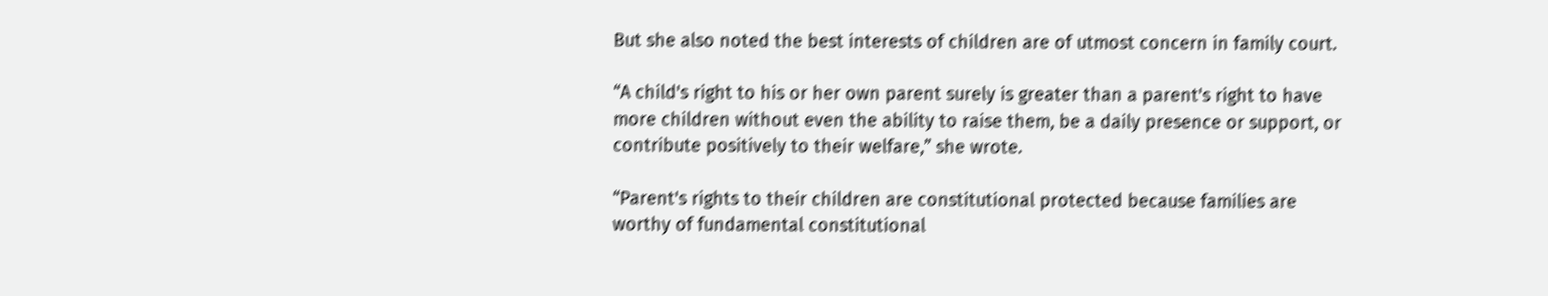But she also noted the best interests of children are of utmost concern in family court.

“A child's right to his or her own parent surely is greater than a parent's right to have more children without even the ability to raise them, be a daily presence or support, or contribute positively to their welfare,” she wrote.

“Parent's rights to their children are constitutional protected because families are worthy of fundamental constitutional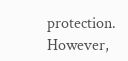protection. However,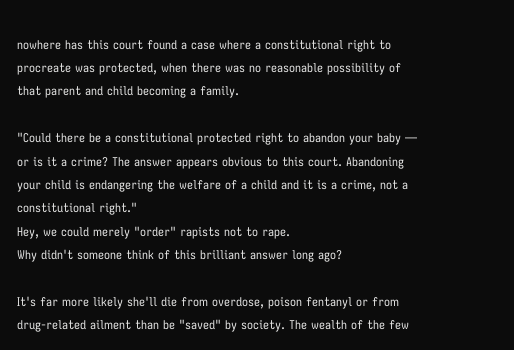nowhere has this court found a case where a constitutional right to procreate was protected, when there was no reasonable possibility of that parent and child becoming a family.

"Could there be a constitutional protected right to abandon your baby — or is it a crime? The answer appears obvious to this court. Abandoning your child is endangering the welfare of a child and it is a crime, not a constitutional right."
Hey, we could merely "order" rapists not to rape.
Why didn't someone think of this brilliant answer long ago?

It's far more likely she'll die from overdose, poison fentanyl or from drug-related ailment than be "saved" by society. The wealth of the few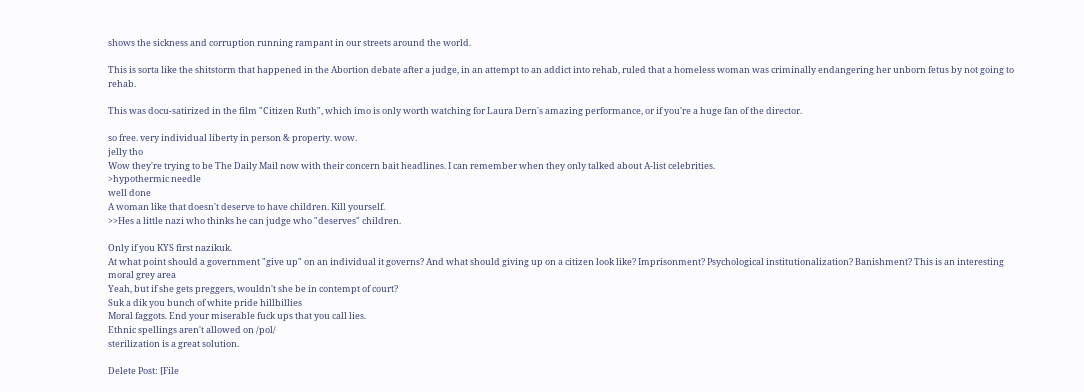shows the sickness and corruption running rampant in our streets around the world.

This is sorta like the shitstorm that happened in the Abortion debate after a judge, in an attempt to an addict into rehab, ruled that a homeless woman was criminally endangering her unborn fetus by not going to rehab.

This was docu-satirized in the film "Citizen Ruth", which imo is only worth watching for Laura Dern's amazing performance, or if you're a huge fan of the director.

so free. very individual liberty in person & property. wow.
jelly tho
Wow they're trying to be The Daily Mail now with their concern bait headlines. I can remember when they only talked about A-list celebrities.
>hypothermic needle
well done
A woman like that doesn't deserve to have children. Kill yourself.
>>Hes a little nazi who thinks he can judge who "deserves" children.

Only if you KYS first nazikuk.
At what point should a government "give up" on an individual it governs? And what should giving up on a citizen look like? Imprisonment? Psychological institutionalization? Banishment? This is an interesting moral grey area
Yeah, but if she gets preggers, wouldn't she be in contempt of court?
Suk a dik you bunch of white pride hillbillies
Moral faggots. End your miserable fuck ups that you call lies.
Ethnic spellings aren't allowed on /pol/
sterilization is a great solution.

Delete Post: [File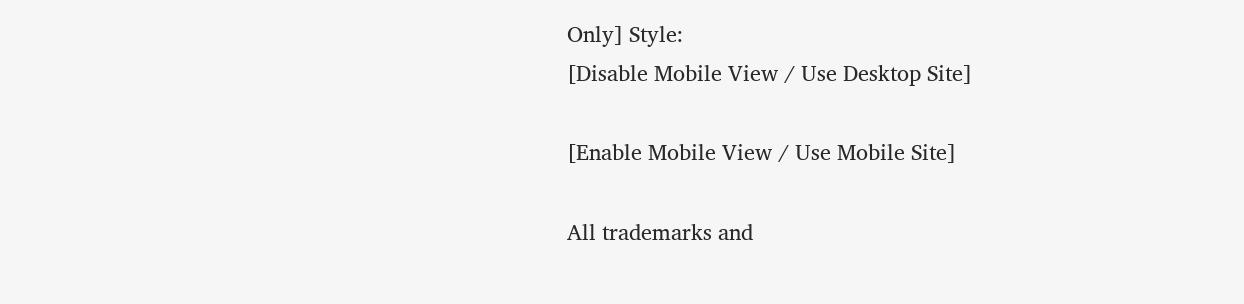Only] Style:
[Disable Mobile View / Use Desktop Site]

[Enable Mobile View / Use Mobile Site]

All trademarks and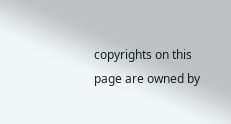copyrights on this page are owned by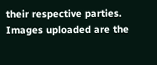their respective parties. Images uploaded are the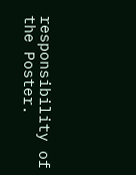responsibility of the Poster.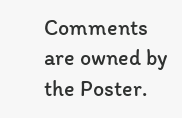Comments are owned by the Poster.